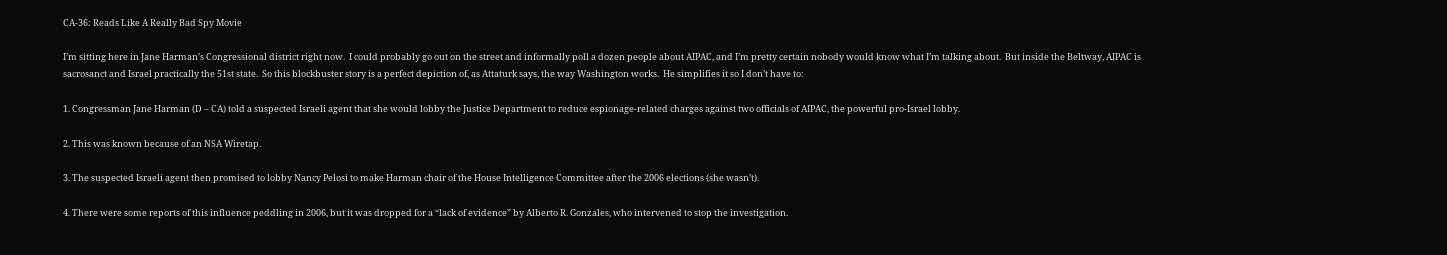CA-36: Reads Like A Really Bad Spy Movie

I’m sitting here in Jane Harman’s Congressional district right now.  I could probably go out on the street and informally poll a dozen people about AIPAC, and I’m pretty certain nobody would know what I’m talking about.  But inside the Beltway, AIPAC is sacrosanct and Israel practically the 51st state.  So this blockbuster story is a perfect depiction of, as Attaturk says, the way Washington works.  He simplifies it so I don’t have to:

1. Congressman Jane Harman (D – CA) told a suspected Israeli agent that she would lobby the Justice Department to reduce espionage-related charges against two officials of AIPAC, the powerful pro-Israel lobby.

2. This was known because of an NSA Wiretap.

3. The suspected Israeli agent then promised to lobby Nancy Pelosi to make Harman chair of the House Intelligence Committee after the 2006 elections (she wasn’t).

4. There were some reports of this influence peddling in 2006, but it was dropped for a “lack of evidence” by Alberto R. Gonzales, who intervened to stop the investigation.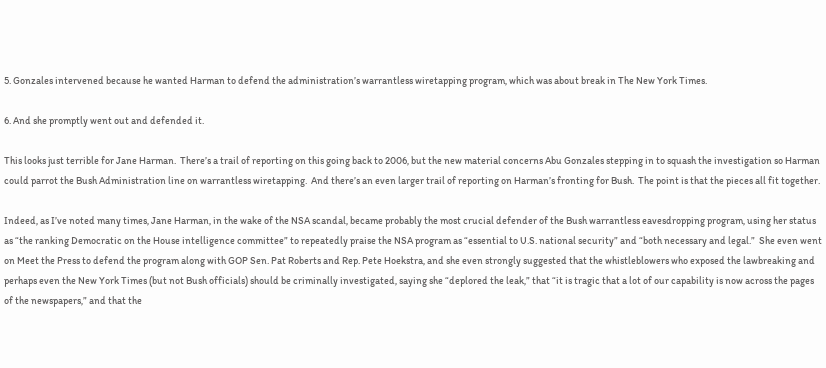5. Gonzales intervened because he wanted Harman to defend the administration’s warrantless wiretapping program, which was about break in The New York Times.

6. And she promptly went out and defended it.

This looks just terrible for Jane Harman.  There’s a trail of reporting on this going back to 2006, but the new material concerns Abu Gonzales stepping in to squash the investigation so Harman could parrot the Bush Administration line on warrantless wiretapping.  And there’s an even larger trail of reporting on Harman’s fronting for Bush.  The point is that the pieces all fit together.

Indeed, as I’ve noted many times, Jane Harman, in the wake of the NSA scandal, became probably the most crucial defender of the Bush warrantless eavesdropping program, using her status as “the ranking Democratic on the House intelligence committee” to repeatedly praise the NSA program as “essential to U.S. national security” and “both necessary and legal.”  She even went on Meet the Press to defend the program along with GOP Sen. Pat Roberts and Rep. Pete Hoekstra, and she even strongly suggested that the whistleblowers who exposed the lawbreaking and perhaps even the New York Times (but not Bush officials) should be criminally investigated, saying she “deplored the leak,” that “it is tragic that a lot of our capability is now across the pages of the newspapers,” and that the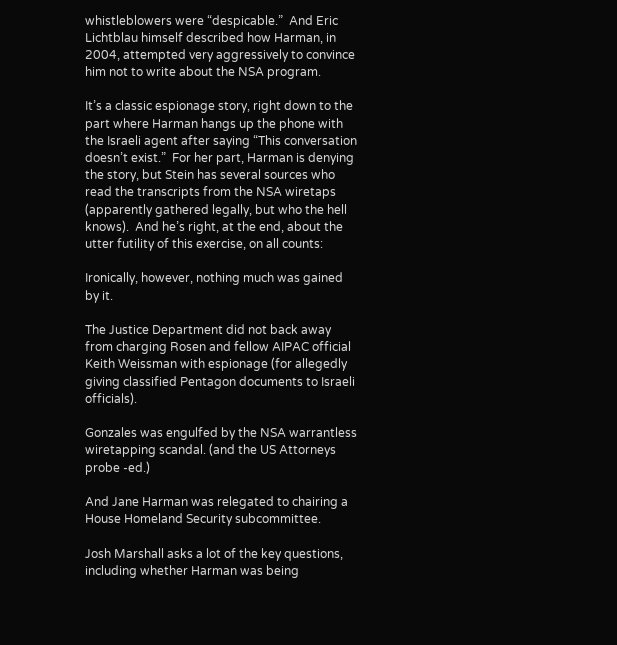whistleblowers were “despicable.”  And Eric Lichtblau himself described how Harman, in 2004, attempted very aggressively to convince him not to write about the NSA program.

It’s a classic espionage story, right down to the part where Harman hangs up the phone with the Israeli agent after saying “This conversation doesn’t exist.”  For her part, Harman is denying the story, but Stein has several sources who read the transcripts from the NSA wiretaps (apparently gathered legally, but who the hell knows).  And he’s right, at the end, about the utter futility of this exercise, on all counts:

Ironically, however, nothing much was gained by it.

The Justice Department did not back away from charging Rosen and fellow AIPAC official Keith Weissman with espionage (for allegedly giving classified Pentagon documents to Israeli officials).

Gonzales was engulfed by the NSA warrantless wiretapping scandal. (and the US Attorneys probe -ed.)

And Jane Harman was relegated to chairing a House Homeland Security subcommittee.

Josh Marshall asks a lot of the key questions, including whether Harman was being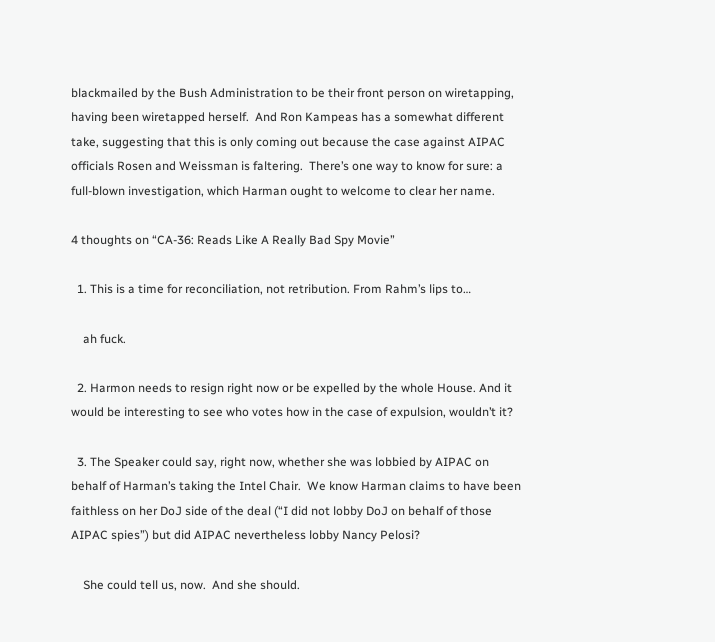blackmailed by the Bush Administration to be their front person on wiretapping, having been wiretapped herself.  And Ron Kampeas has a somewhat different take, suggesting that this is only coming out because the case against AIPAC officials Rosen and Weissman is faltering.  There’s one way to know for sure: a full-blown investigation, which Harman ought to welcome to clear her name.

4 thoughts on “CA-36: Reads Like A Really Bad Spy Movie”

  1. This is a time for reconciliation, not retribution. From Rahm’s lips to…

    ah fuck.

  2. Harmon needs to resign right now or be expelled by the whole House. And it would be interesting to see who votes how in the case of expulsion, wouldn’t it?

  3. The Speaker could say, right now, whether she was lobbied by AIPAC on behalf of Harman’s taking the Intel Chair.  We know Harman claims to have been faithless on her DoJ side of the deal (“I did not lobby DoJ on behalf of those AIPAC spies”) but did AIPAC nevertheless lobby Nancy Pelosi?

    She could tell us, now.  And she should.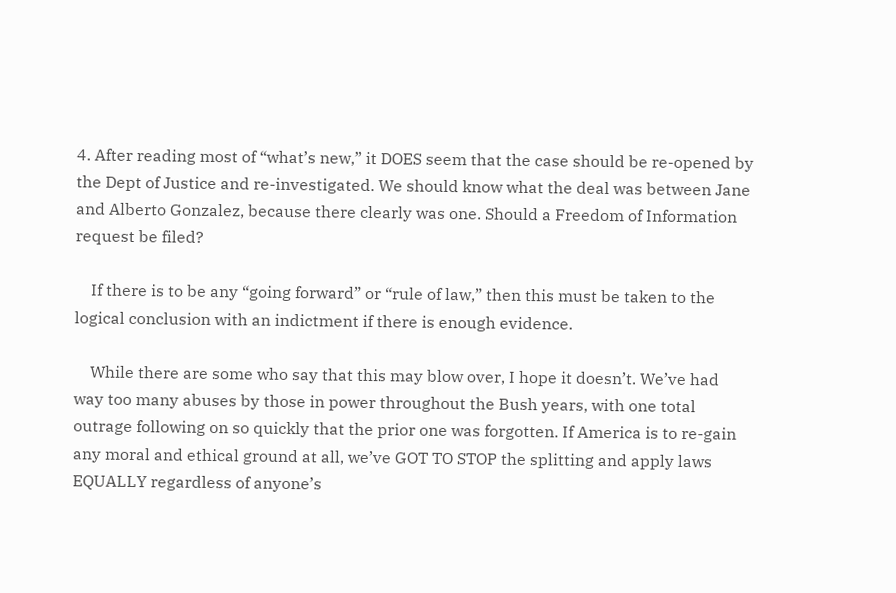4. After reading most of “what’s new,” it DOES seem that the case should be re-opened by the Dept of Justice and re-investigated. We should know what the deal was between Jane and Alberto Gonzalez, because there clearly was one. Should a Freedom of Information request be filed?

    If there is to be any “going forward” or “rule of law,” then this must be taken to the logical conclusion with an indictment if there is enough evidence.

    While there are some who say that this may blow over, I hope it doesn’t. We’ve had way too many abuses by those in power throughout the Bush years, with one total outrage following on so quickly that the prior one was forgotten. If America is to re-gain any moral and ethical ground at all, we’ve GOT TO STOP the splitting and apply laws EQUALLY regardless of anyone’s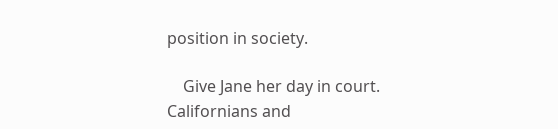position in society.

    Give Jane her day in court. Californians and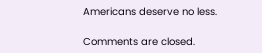Americans deserve no less.

Comments are closed.